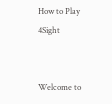How to Play 4Sight


Welcome to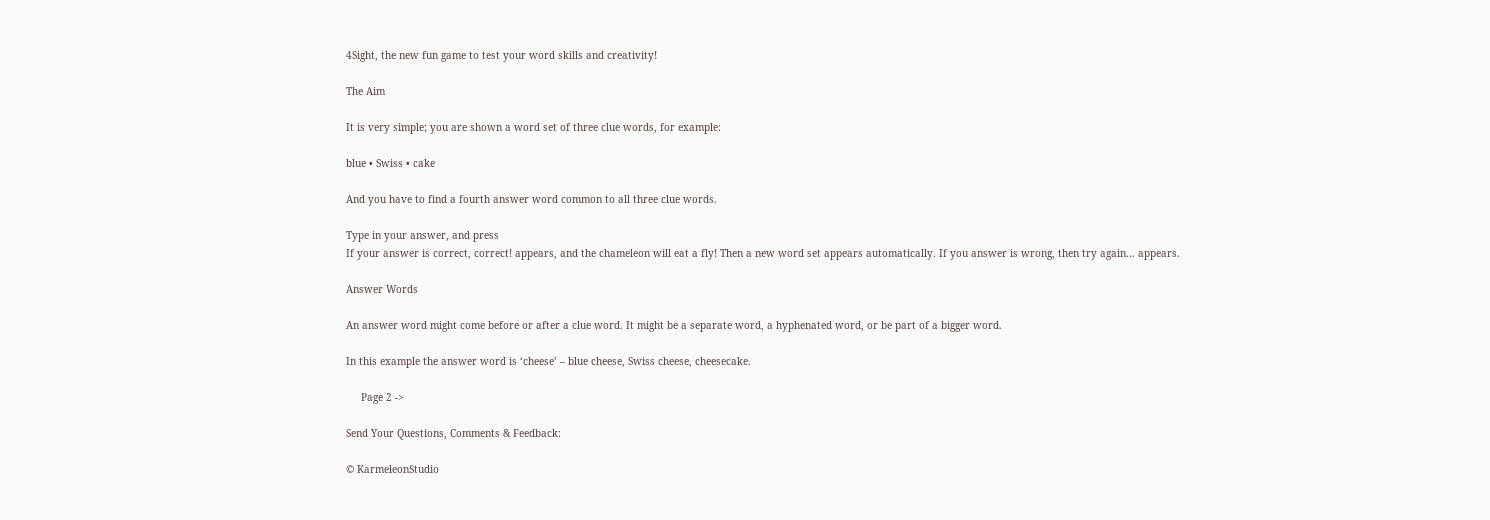4Sight, the new fun game to test your word skills and creativity!

The Aim

It is very simple; you are shown a word set of three clue words, for example:

blue • Swiss • cake

And you have to find a fourth answer word common to all three clue words.

Type in your answer, and press
If your answer is correct, correct! appears, and the chameleon will eat a fly! Then a new word set appears automatically. If you answer is wrong, then try again… appears.

Answer Words

An answer word might come before or after a clue word. It might be a separate word, a hyphenated word, or be part of a bigger word.

In this example the answer word is ‘cheese’ – blue cheese, Swiss cheese, cheesecake.

     Page 2 ->

Send Your Questions, Comments & Feedback:

© KarmeleonStudio